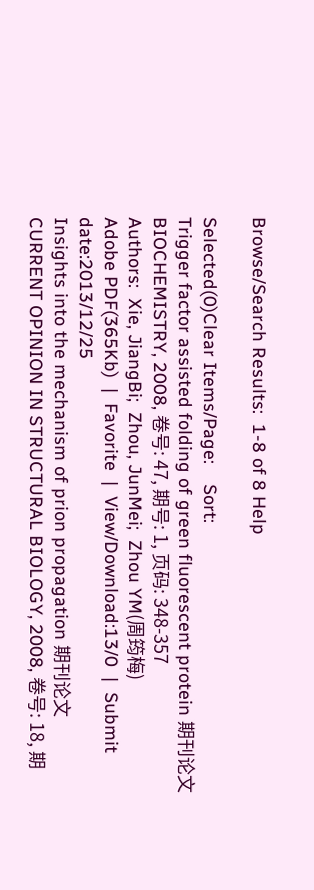Browse/Search Results:  1-8 of 8 Help

Selected(0)Clear Items/Page:    Sort:
Trigger factor assisted folding of green fluorescent protein 期刊论文
BIOCHEMISTRY, 2008, 卷号: 47, 期号: 1, 页码: 348-357
Authors:  Xie, JiangBi;  Zhou, JunMei;  Zhou YM(周筠梅)
Adobe PDF(365Kb)  |  Favorite  |  View/Download:13/0  |  Submit date:2013/12/25
Insights into the mechanism of prion propagation 期刊论文
CURRENT OPINION IN STRUCTURAL BIOLOGY, 2008, 卷号: 18, 期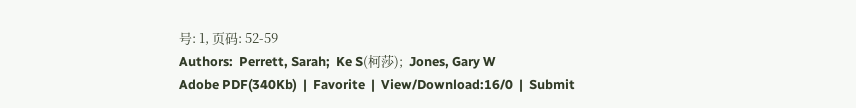号: 1, 页码: 52-59
Authors:  Perrett, Sarah;  Ke S(柯莎);  Jones, Gary W
Adobe PDF(340Kb)  |  Favorite  |  View/Download:16/0  |  Submit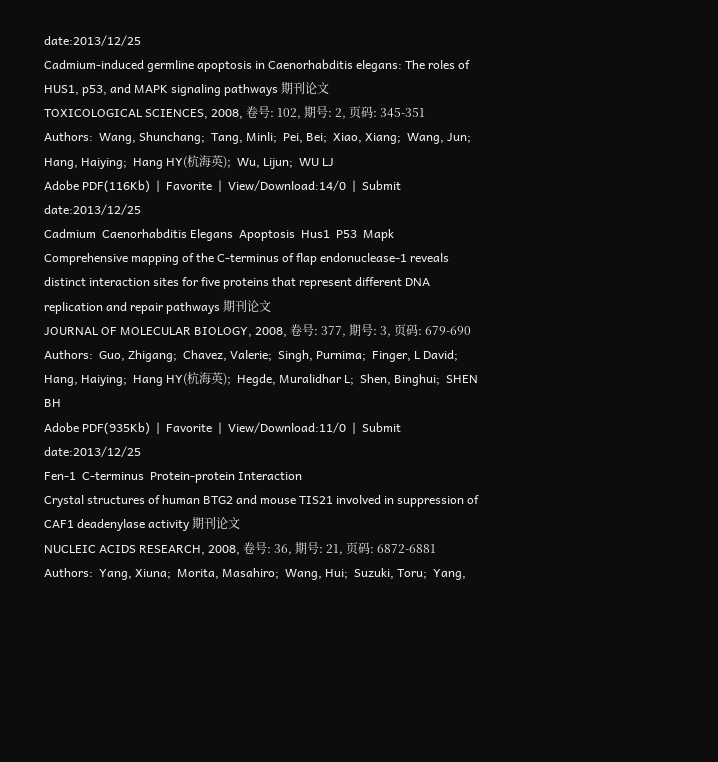date:2013/12/25
Cadmium-induced germline apoptosis in Caenorhabditis elegans: The roles of HUS1, p53, and MAPK signaling pathways 期刊论文
TOXICOLOGICAL SCIENCES, 2008, 卷号: 102, 期号: 2, 页码: 345-351
Authors:  Wang, Shunchang;  Tang, Minli;  Pei, Bei;  Xiao, Xiang;  Wang, Jun;  Hang, Haiying;  Hang HY(杭海英);  Wu, Lijun;  WU LJ
Adobe PDF(116Kb)  |  Favorite  |  View/Download:14/0  |  Submit date:2013/12/25
Cadmium  Caenorhabditis Elegans  Apoptosis  Hus1  P53  Mapk
Comprehensive mapping of the C-terminus of flap endonuclease-1 reveals distinct interaction sites for five proteins that represent different DNA replication and repair pathways 期刊论文
JOURNAL OF MOLECULAR BIOLOGY, 2008, 卷号: 377, 期号: 3, 页码: 679-690
Authors:  Guo, Zhigang;  Chavez, Valerie;  Singh, Purnima;  Finger, L David;  Hang, Haiying;  Hang HY(杭海英);  Hegde, Muralidhar L;  Shen, Binghui;  SHEN BH
Adobe PDF(935Kb)  |  Favorite  |  View/Download:11/0  |  Submit date:2013/12/25
Fen-1  C-terminus  Protein-protein Interaction
Crystal structures of human BTG2 and mouse TIS21 involved in suppression of CAF1 deadenylase activity 期刊论文
NUCLEIC ACIDS RESEARCH, 2008, 卷号: 36, 期号: 21, 页码: 6872-6881
Authors:  Yang, Xiuna;  Morita, Masahiro;  Wang, Hui;  Suzuki, Toru;  Yang,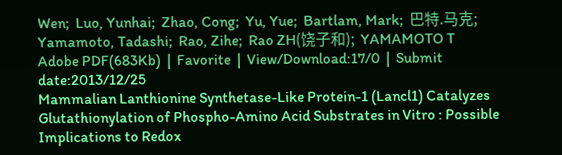Wen;  Luo, Yunhai;  Zhao, Cong;  Yu, Yue;  Bartlam, Mark;  巴特.马克;  Yamamoto, Tadashi;  Rao, Zihe;  Rao ZH(饶子和);  YAMAMOTO T
Adobe PDF(683Kb)  |  Favorite  |  View/Download:17/0  |  Submit date:2013/12/25
Mammalian Lanthionine Synthetase-Like Protein-1 (Lancl1) Catalyzes Glutathionylation of Phospho-Amino Acid Substrates in Vitro : Possible Implications to Redox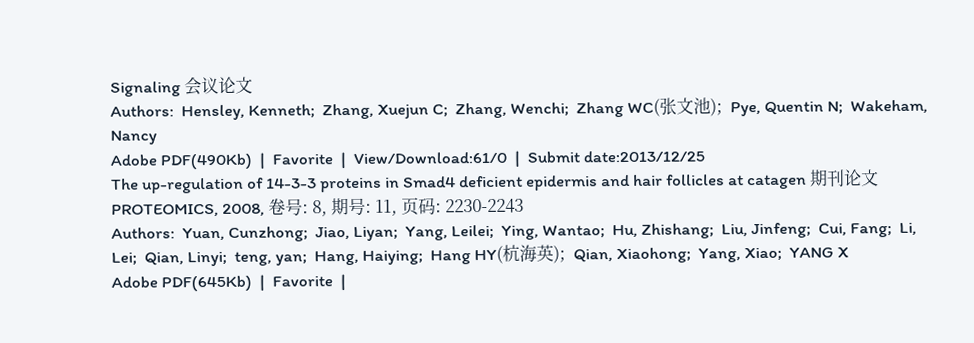Signaling 会议论文
Authors:  Hensley, Kenneth;  Zhang, Xuejun C;  Zhang, Wenchi;  Zhang WC(张文池);  Pye, Quentin N;  Wakeham, Nancy
Adobe PDF(490Kb)  |  Favorite  |  View/Download:61/0  |  Submit date:2013/12/25
The up-regulation of 14-3-3 proteins in Smad4 deficient epidermis and hair follicles at catagen 期刊论文
PROTEOMICS, 2008, 卷号: 8, 期号: 11, 页码: 2230-2243
Authors:  Yuan, Cunzhong;  Jiao, Liyan;  Yang, Leilei;  Ying, Wantao;  Hu, Zhishang;  Liu, Jinfeng;  Cui, Fang;  Li, Lei;  Qian, Linyi;  teng, yan;  Hang, Haiying;  Hang HY(杭海英);  Qian, Xiaohong;  Yang, Xiao;  YANG X
Adobe PDF(645Kb)  |  Favorite  |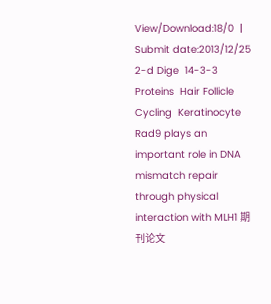View/Download:18/0  |  Submit date:2013/12/25
2-d Dige  14-3-3 Proteins  Hair Follicle Cycling  Keratinocyte
Rad9 plays an important role in DNA mismatch repair through physical interaction with MLH1 期刊论文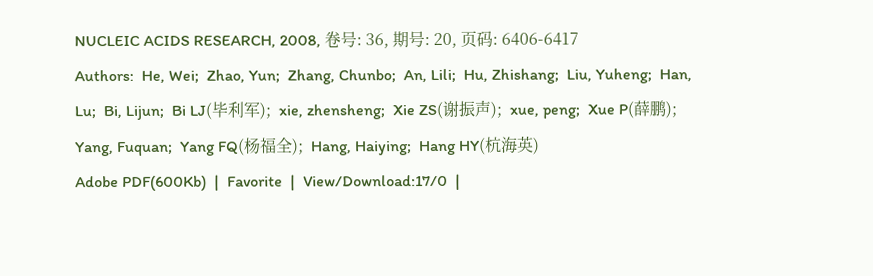NUCLEIC ACIDS RESEARCH, 2008, 卷号: 36, 期号: 20, 页码: 6406-6417
Authors:  He, Wei;  Zhao, Yun;  Zhang, Chunbo;  An, Lili;  Hu, Zhishang;  Liu, Yuheng;  Han, Lu;  Bi, Lijun;  Bi LJ(毕利军);  xie, zhensheng;  Xie ZS(谢振声);  xue, peng;  Xue P(薛鹏);  Yang, Fuquan;  Yang FQ(杨福全);  Hang, Haiying;  Hang HY(杭海英)
Adobe PDF(600Kb)  |  Favorite  |  View/Download:17/0  |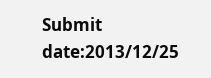Submit date:2013/12/25